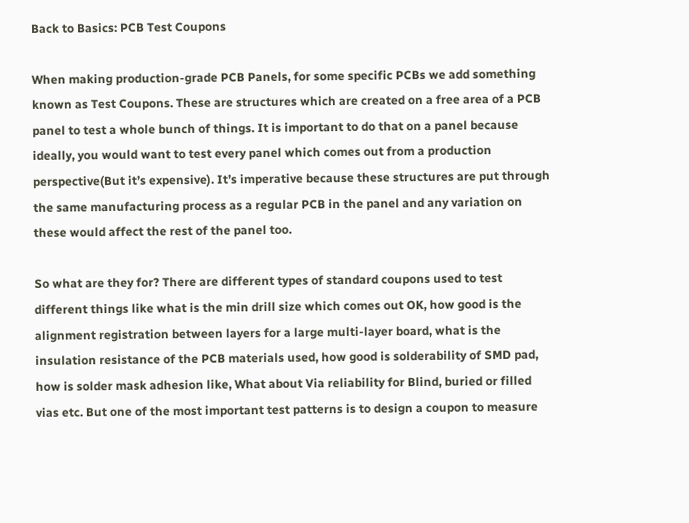Back to Basics: PCB Test Coupons

When making production-grade PCB Panels, for some specific PCBs we add something known as Test Coupons. These are structures which are created on a free area of a PCB panel to test a whole bunch of things. It is important to do that on a panel because ideally, you would want to test every panel which comes out from a production perspective(But it’s expensive). It’s imperative because these structures are put through the same manufacturing process as a regular PCB in the panel and any variation on these would affect the rest of the panel too.

So what are they for? There are different types of standard coupons used to test different things like what is the min drill size which comes out OK, how good is the alignment registration between layers for a large multi-layer board, what is the insulation resistance of the PCB materials used, how good is solderability of SMD pad, how is solder mask adhesion like, What about Via reliability for Blind, buried or filled vias etc. But one of the most important test patterns is to design a coupon to measure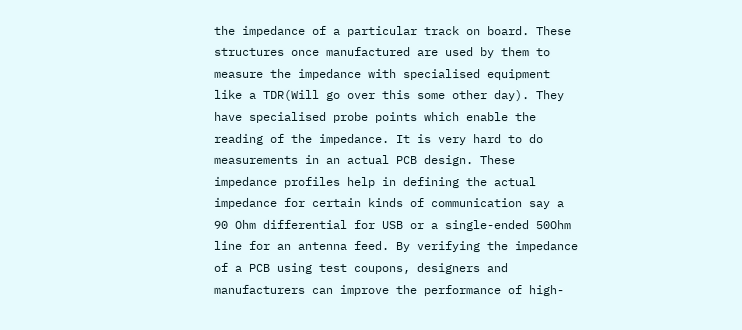the impedance of a particular track on board. These structures once manufactured are used by them to measure the impedance with specialised equipment like a TDR(Will go over this some other day). They have specialised probe points which enable the reading of the impedance. It is very hard to do measurements in an actual PCB design. These impedance profiles help in defining the actual impedance for certain kinds of communication say a 90 Ohm differential for USB or a single-ended 50Ohm line for an antenna feed. By verifying the impedance of a PCB using test coupons, designers and manufacturers can improve the performance of high-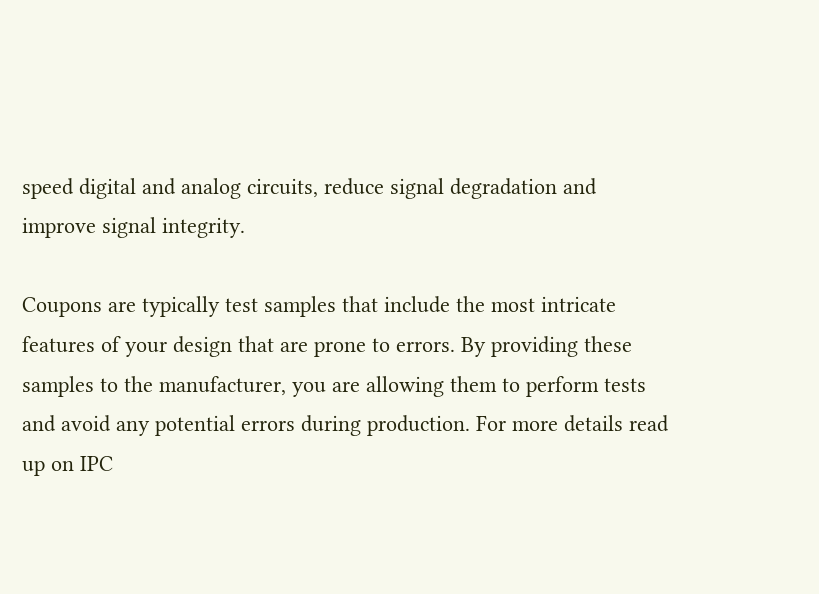speed digital and analog circuits, reduce signal degradation and improve signal integrity.

Coupons are typically test samples that include the most intricate features of your design that are prone to errors. By providing these samples to the manufacturer, you are allowing them to perform tests and avoid any potential errors during production. For more details read up on IPC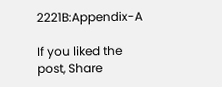2221B:Appendix-A

If you liked the post, Share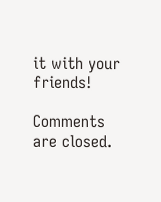it with your friends!

Comments are closed.